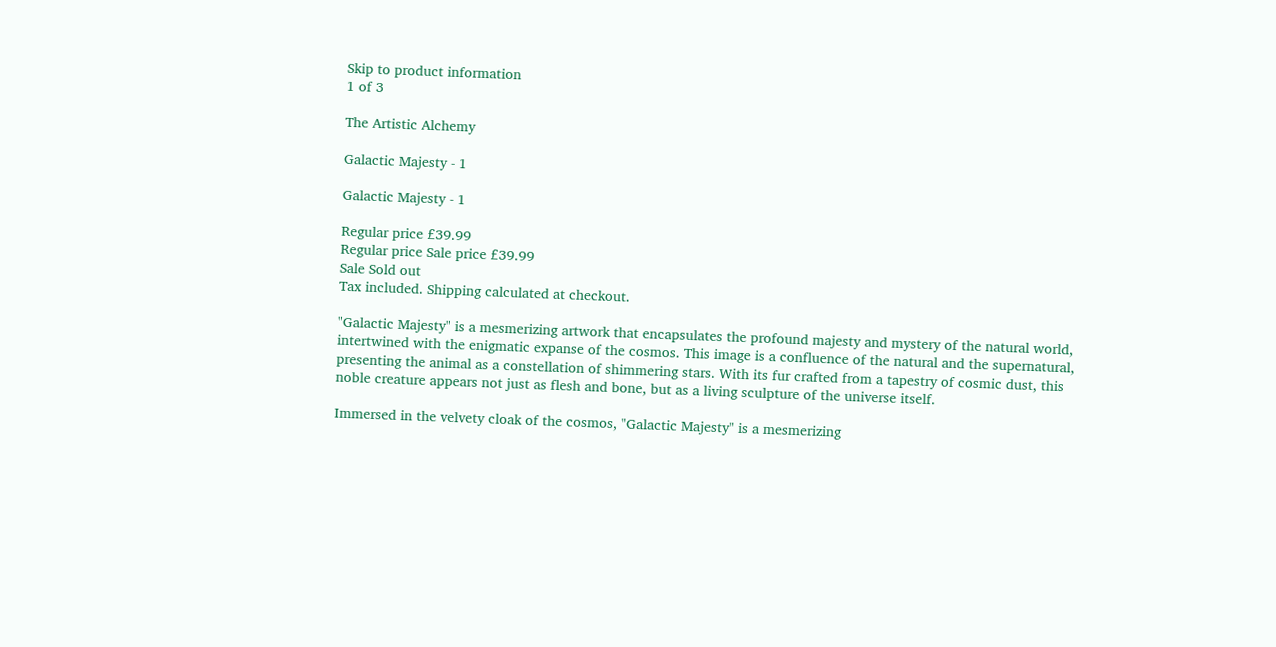Skip to product information
1 of 3

The Artistic Alchemy

Galactic Majesty - 1

Galactic Majesty - 1

Regular price £39.99
Regular price Sale price £39.99
Sale Sold out
Tax included. Shipping calculated at checkout.

"Galactic Majesty" is a mesmerizing artwork that encapsulates the profound majesty and mystery of the natural world, intertwined with the enigmatic expanse of the cosmos. This image is a confluence of the natural and the supernatural, presenting the animal as a constellation of shimmering stars. With its fur crafted from a tapestry of cosmic dust, this noble creature appears not just as flesh and bone, but as a living sculpture of the universe itself.

Immersed in the velvety cloak of the cosmos, "Galactic Majesty" is a mesmerizing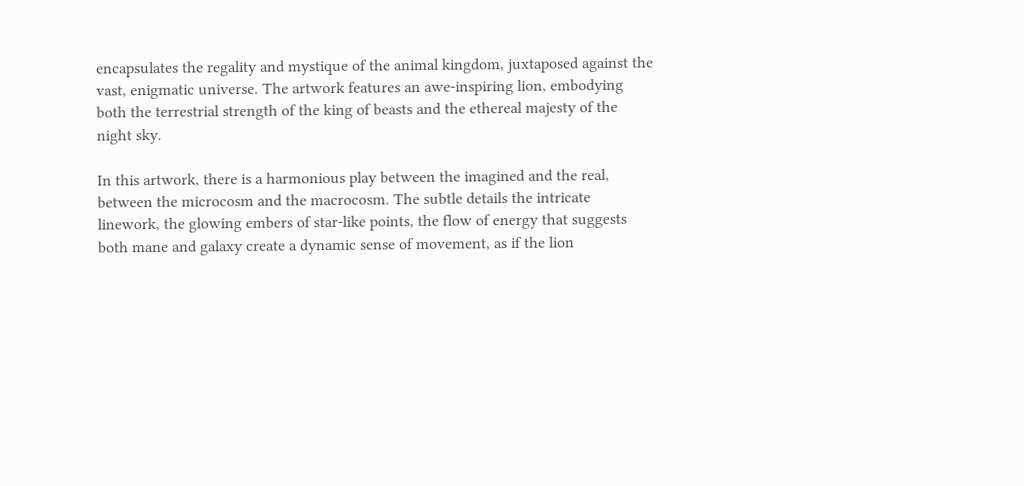encapsulates the regality and mystique of the animal kingdom, juxtaposed against the vast, enigmatic universe. The artwork features an awe-inspiring lion, embodying both the terrestrial strength of the king of beasts and the ethereal majesty of the night sky.

In this artwork, there is a harmonious play between the imagined and the real, between the microcosm and the macrocosm. The subtle details the intricate linework, the glowing embers of star-like points, the flow of energy that suggests both mane and galaxy create a dynamic sense of movement, as if the lion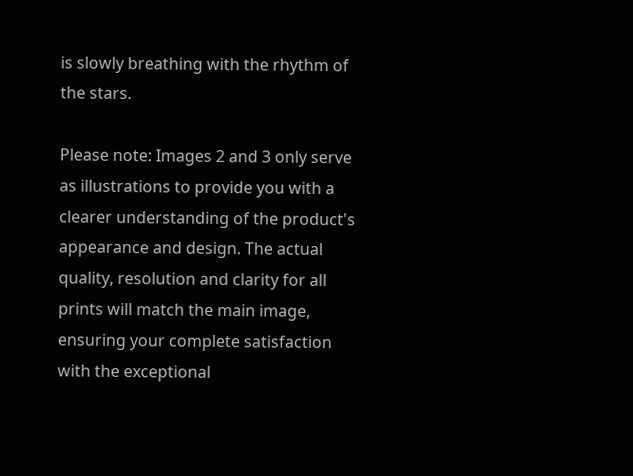is slowly breathing with the rhythm of the stars.

Please note: Images 2 and 3 only serve as illustrations to provide you with a clearer understanding of the product's appearance and design. The actual quality, resolution and clarity for all prints will match the main image, ensuring your complete satisfaction with the exceptional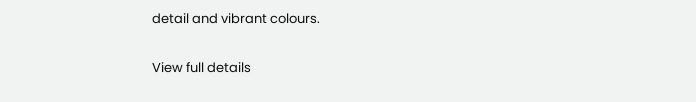detail and vibrant colours.

View full details